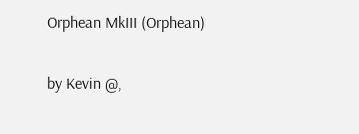Orphean MkIII (Orphean)

by Kevin @,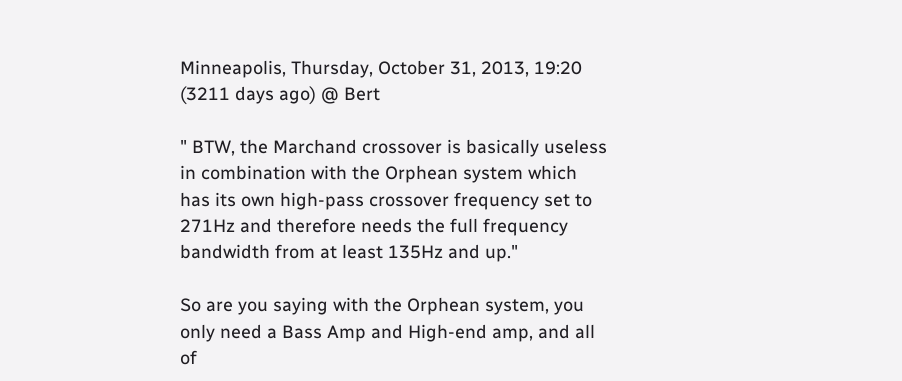Minneapolis, Thursday, October 31, 2013, 19:20 (3211 days ago) @ Bert

" BTW, the Marchand crossover is basically useless in combination with the Orphean system which has its own high-pass crossover frequency set to 271Hz and therefore needs the full frequency bandwidth from at least 135Hz and up."

So are you saying with the Orphean system, you only need a Bass Amp and High-end amp, and all of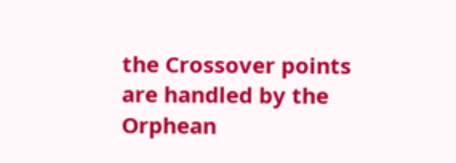the Crossover points are handled by the Orphean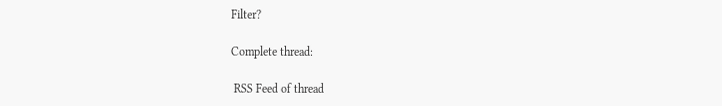Filter?

Complete thread:

 RSS Feed of thread